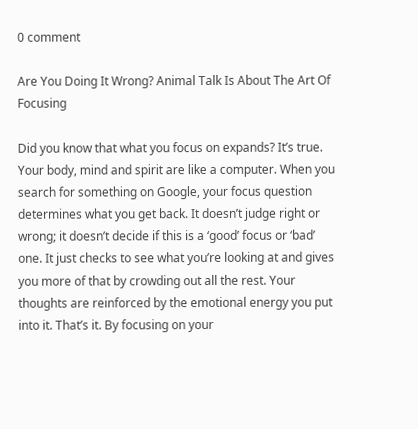0 comment

Are You Doing It Wrong? Animal Talk Is About The Art Of Focusing

Did you know that what you focus on expands? It’s true. Your body, mind and spirit are like a computer. When you search for something on Google, your focus question determines what you get back. It doesn’t judge right or wrong; it doesn’t decide if this is a ‘good’ focus or ‘bad’ one. It just checks to see what you’re looking at and gives you more of that by crowding out all the rest. Your thoughts are reinforced by the emotional energy you put into it. That’s it. By focusing on your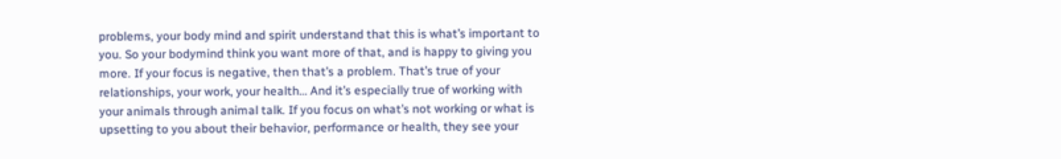problems, your body mind and spirit understand that this is what’s important to you. So your bodymind think you want more of that, and is happy to giving you more. If your focus is negative, then that’s a problem. That’s true of your relationships, your work, your health… And it’s especially true of working with your animals through animal talk. If you focus on what’s not working or what is upsetting to you about their behavior, performance or health, they see your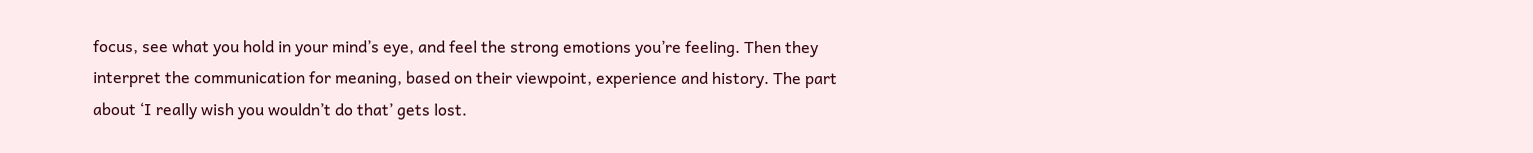focus, see what you hold in your mind’s eye, and feel the strong emotions you’re feeling. Then they interpret the communication for meaning, based on their viewpoint, experience and history. The part about ‘I really wish you wouldn’t do that’ gets lost.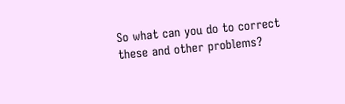So what can you do to correct these and other problems?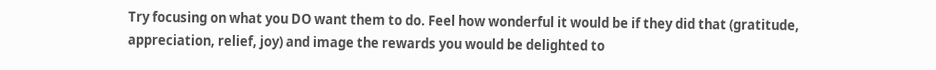Try focusing on what you DO want them to do. Feel how wonderful it would be if they did that (gratitude, appreciation, relief, joy) and image the rewards you would be delighted to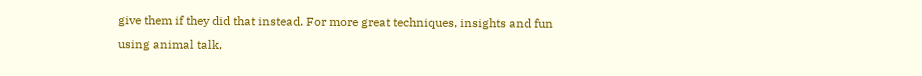give them if they did that instead. For more great techniques, insights and fun using animal talk,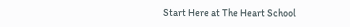Start Here at The Heart School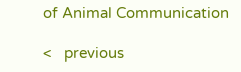of Animal Communication

<   previous